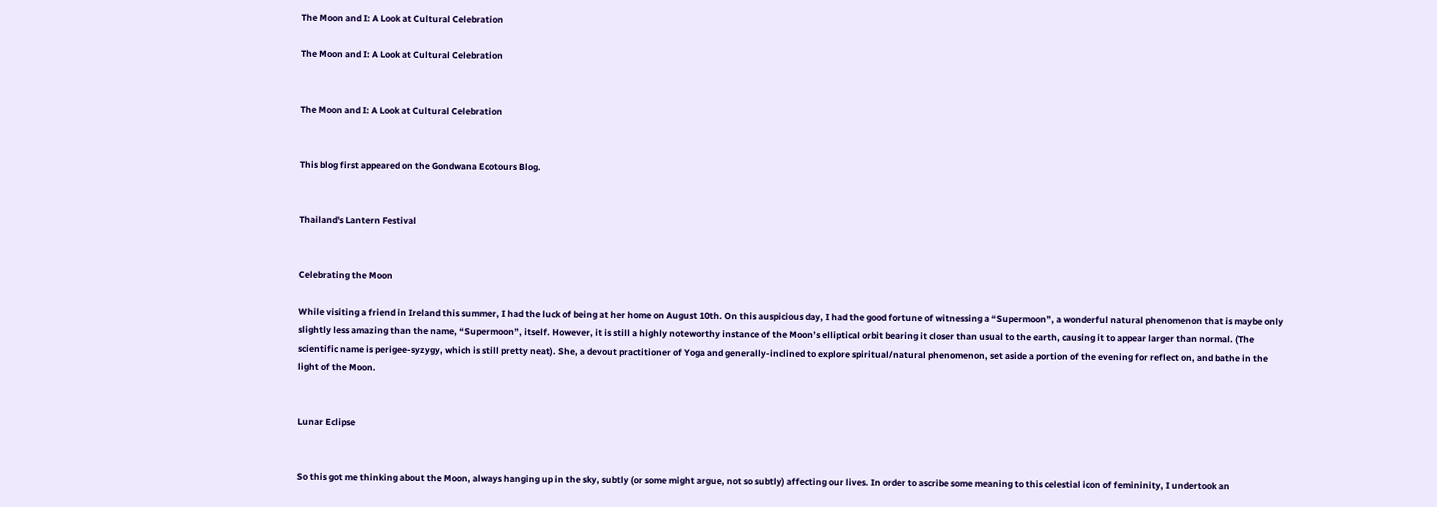The Moon and I: A Look at Cultural Celebration

The Moon and I: A Look at Cultural Celebration


The Moon and I: A Look at Cultural Celebration


This blog first appeared on the Gondwana Ecotours Blog.


Thailand's Lantern Festival


Celebrating the Moon

While visiting a friend in Ireland this summer, I had the luck of being at her home on August 10th. On this auspicious day, I had the good fortune of witnessing a “Supermoon”, a wonderful natural phenomenon that is maybe only slightly less amazing than the name, “Supermoon”, itself. However, it is still a highly noteworthy instance of the Moon’s elliptical orbit bearing it closer than usual to the earth, causing it to appear larger than normal. (The scientific name is perigee-syzygy, which is still pretty neat). She, a devout practitioner of Yoga and generally-inclined to explore spiritual/natural phenomenon, set aside a portion of the evening for reflect on, and bathe in the light of the Moon.


Lunar Eclipse


So this got me thinking about the Moon, always hanging up in the sky, subtly (or some might argue, not so subtly) affecting our lives. In order to ascribe some meaning to this celestial icon of femininity, I undertook an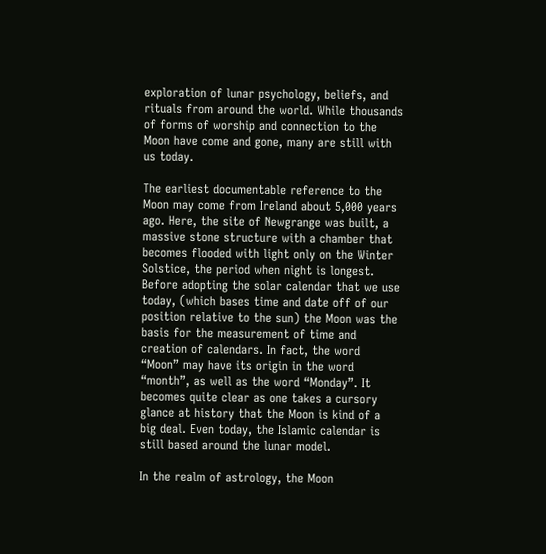exploration of lunar psychology, beliefs, and rituals from around the world. While thousands of forms of worship and connection to the Moon have come and gone, many are still with us today.

The earliest documentable reference to the Moon may come from Ireland about 5,000 years ago. Here, the site of Newgrange was built, a massive stone structure with a chamber that becomes flooded with light only on the Winter Solstice, the period when night is longest. Before adopting the solar calendar that we use today, (which bases time and date off of our position relative to the sun) the Moon was the basis for the measurement of time and creation of calendars. In fact, the word “Moon” may have its origin in the word “month”, as well as the word “Monday”. It becomes quite clear as one takes a cursory glance at history that the Moon is kind of a big deal. Even today, the Islamic calendar is still based around the lunar model.

In the realm of astrology, the Moon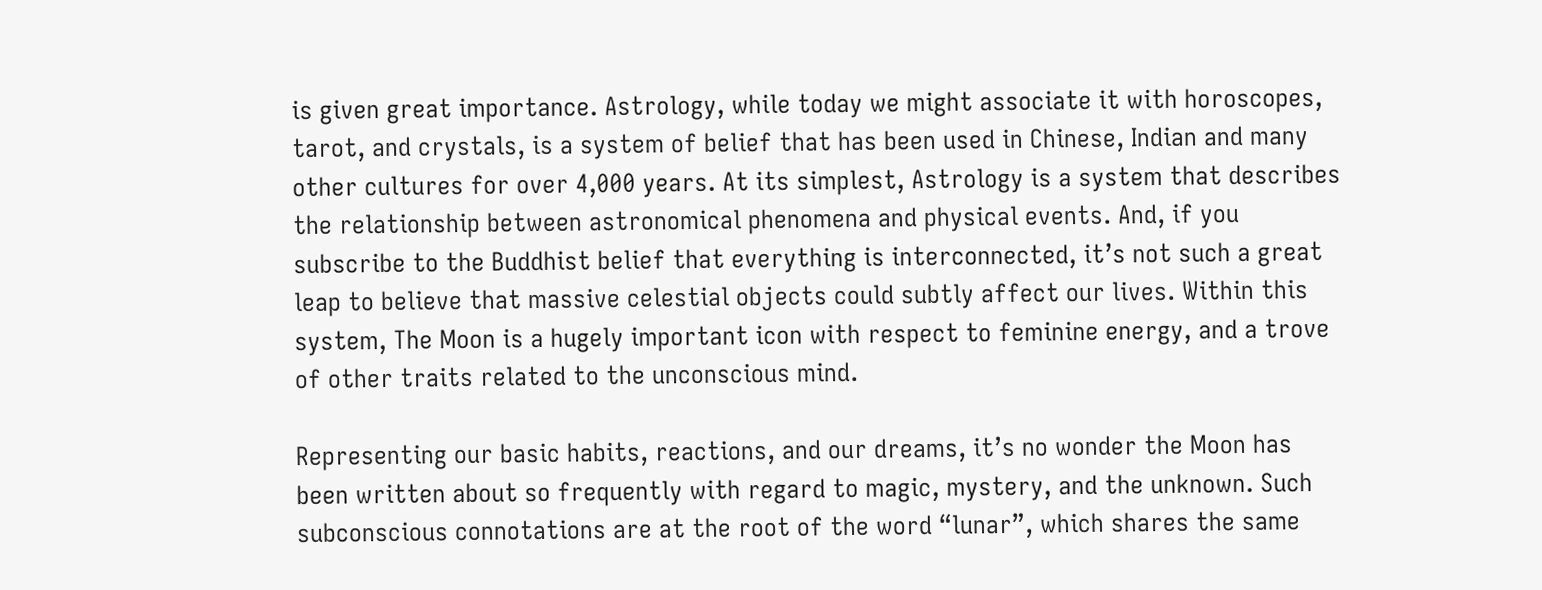is given great importance. Astrology, while today we might associate it with horoscopes, tarot, and crystals, is a system of belief that has been used in Chinese, Indian and many other cultures for over 4,000 years. At its simplest, Astrology is a system that describes the relationship between astronomical phenomena and physical events. And, if you subscribe to the Buddhist belief that everything is interconnected, it’s not such a great leap to believe that massive celestial objects could subtly affect our lives. Within this system, The Moon is a hugely important icon with respect to feminine energy, and a trove of other traits related to the unconscious mind.

Representing our basic habits, reactions, and our dreams, it’s no wonder the Moon has been written about so frequently with regard to magic, mystery, and the unknown. Such subconscious connotations are at the root of the word “lunar”, which shares the same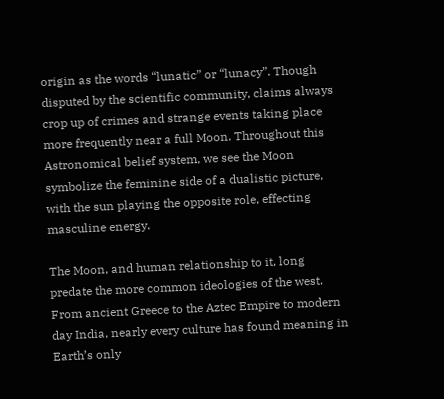origin as the words “lunatic” or “lunacy”. Though disputed by the scientific community, claims always crop up of crimes and strange events taking place more frequently near a full Moon. Throughout this Astronomical belief system, we see the Moon symbolize the feminine side of a dualistic picture, with the sun playing the opposite role, effecting masculine energy.

The Moon, and human relationship to it, long predate the more common ideologies of the west. From ancient Greece to the Aztec Empire to modern day India, nearly every culture has found meaning in Earth’s only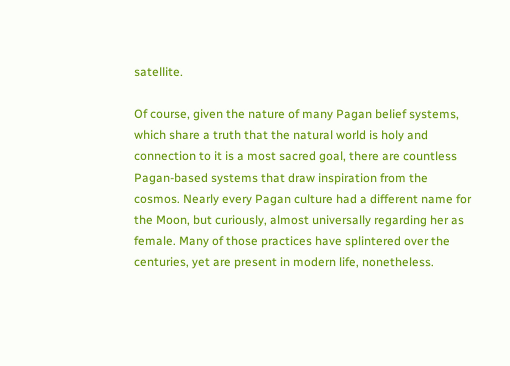satellite.

Of course, given the nature of many Pagan belief systems, which share a truth that the natural world is holy and connection to it is a most sacred goal, there are countless Pagan-based systems that draw inspiration from the cosmos. Nearly every Pagan culture had a different name for the Moon, but curiously, almost universally regarding her as female. Many of those practices have splintered over the centuries, yet are present in modern life, nonetheless.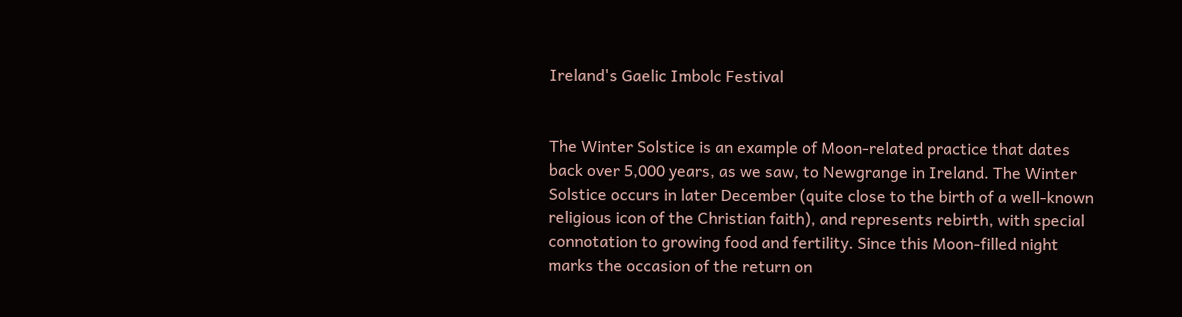Ireland's Gaelic Imbolc Festival


The Winter Solstice is an example of Moon-related practice that dates back over 5,000 years, as we saw, to Newgrange in Ireland. The Winter Solstice occurs in later December (quite close to the birth of a well-known religious icon of the Christian faith), and represents rebirth, with special connotation to growing food and fertility. Since this Moon-filled night marks the occasion of the return on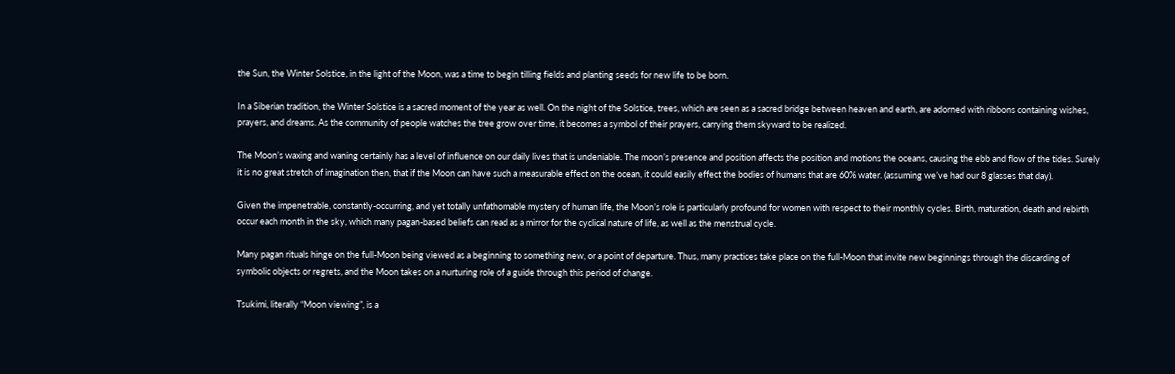the Sun, the Winter Solstice, in the light of the Moon, was a time to begin tilling fields and planting seeds for new life to be born.

In a Siberian tradition, the Winter Solstice is a sacred moment of the year as well. On the night of the Solstice, trees, which are seen as a sacred bridge between heaven and earth, are adorned with ribbons containing wishes, prayers, and dreams. As the community of people watches the tree grow over time, it becomes a symbol of their prayers, carrying them skyward to be realized.

The Moon’s waxing and waning certainly has a level of influence on our daily lives that is undeniable. The moon’s presence and position affects the position and motions the oceans, causing the ebb and flow of the tides. Surely it is no great stretch of imagination then, that if the Moon can have such a measurable effect on the ocean, it could easily effect the bodies of humans that are 60% water. (assuming we’ve had our 8 glasses that day).

Given the impenetrable, constantly-occurring, and yet totally unfathomable mystery of human life, the Moon’s role is particularly profound for women with respect to their monthly cycles. Birth, maturation, death and rebirth occur each month in the sky, which many pagan-based beliefs can read as a mirror for the cyclical nature of life, as well as the menstrual cycle.

Many pagan rituals hinge on the full-Moon being viewed as a beginning to something new, or a point of departure. Thus, many practices take place on the full-Moon that invite new beginnings through the discarding of symbolic objects or regrets, and the Moon takes on a nurturing role of a guide through this period of change.

Tsukimi, literally “Moon viewing”, is a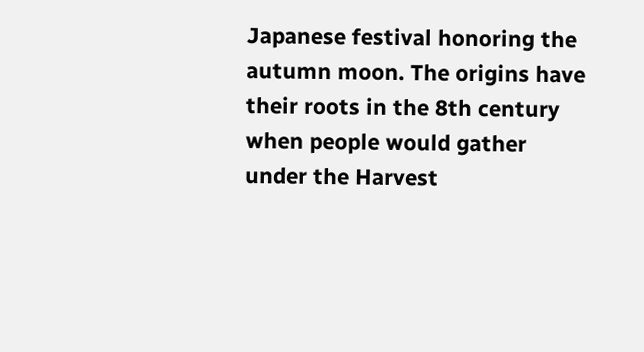Japanese festival honoring the autumn moon. The origins have their roots in the 8th century when people would gather under the Harvest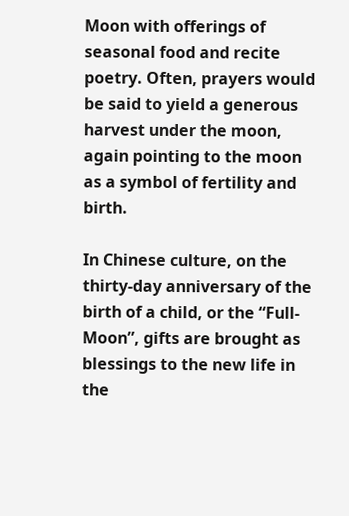Moon with offerings of seasonal food and recite poetry. Often, prayers would be said to yield a generous harvest under the moon, again pointing to the moon as a symbol of fertility and birth.

In Chinese culture, on the thirty-day anniversary of the birth of a child, or the “Full-Moon”, gifts are brought as blessings to the new life in the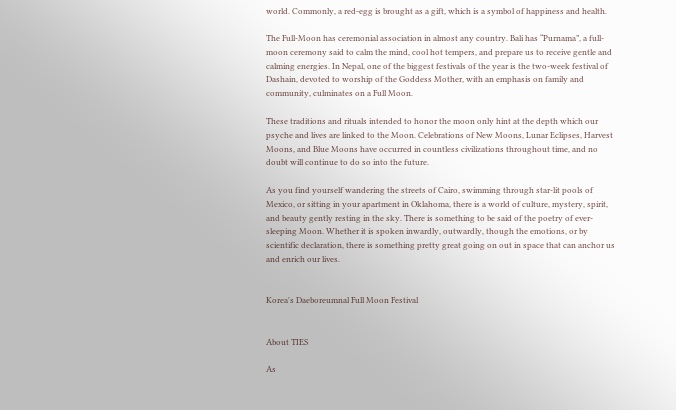world. Commonly, a red-egg is brought as a gift, which is a symbol of happiness and health.

The Full-Moon has ceremonial association in almost any country. Bali has “Purnama”, a full-moon ceremony said to calm the mind, cool hot tempers, and prepare us to receive gentle and calming energies. In Nepal, one of the biggest festivals of the year is the two-week festival of Dashain, devoted to worship of the Goddess Mother, with an emphasis on family and community, culminates on a Full Moon.

These traditions and rituals intended to honor the moon only hint at the depth which our psyche and lives are linked to the Moon. Celebrations of New Moons, Lunar Eclipses, Harvest Moons, and Blue Moons have occurred in countless civilizations throughout time, and no doubt will continue to do so into the future.

As you find yourself wandering the streets of Cairo, swimming through star-lit pools of Mexico, or sitting in your apartment in Oklahoma, there is a world of culture, mystery, spirit, and beauty gently resting in the sky. There is something to be said of the poetry of ever-sleeping Moon. Whether it is spoken inwardly, outwardly, though the emotions, or by scientific declaration, there is something pretty great going on out in space that can anchor us and enrich our lives.


Korea's Daeboreumnal Full Moon Festival


About TIES

As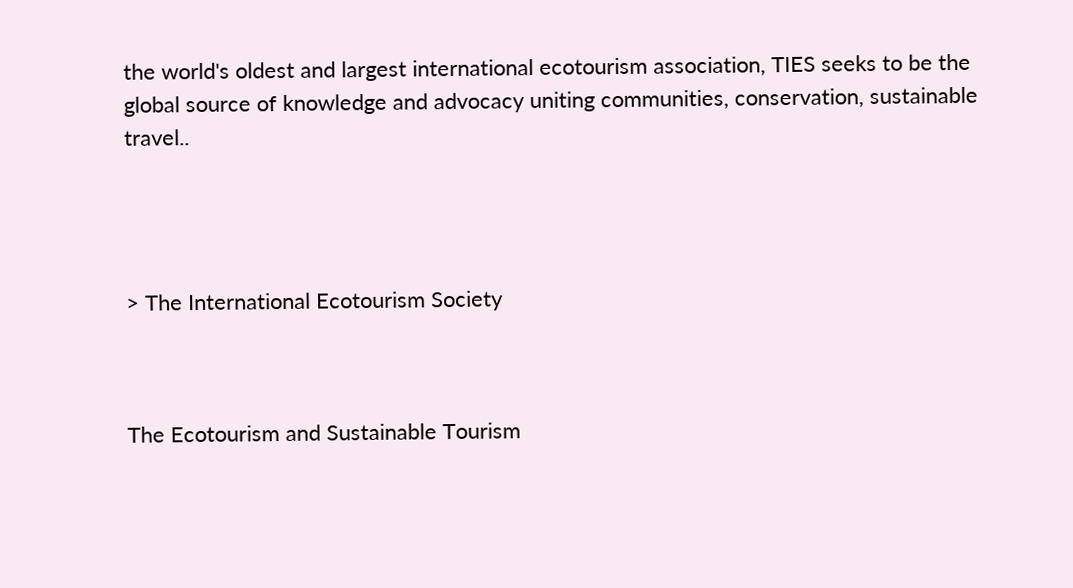the world's oldest and largest international ecotourism association, TIES seeks to be the global source of knowledge and advocacy uniting communities, conservation, sustainable travel..




> The International Ecotourism Society



The Ecotourism and Sustainable Tourism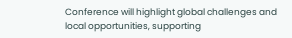Conference will highlight global challenges and local opportunities, supporting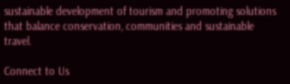sustainable development of tourism and promoting solutions that balance conservation, communities and sustainable travel.

Connect to Us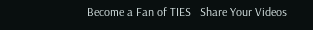Become a Fan of TIES   Share Your Videos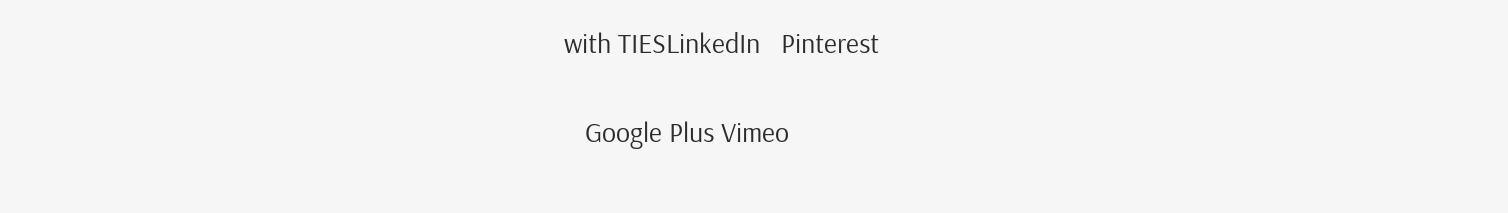with TIESLinkedIn   Pinterest

   Google Plus Vimeo